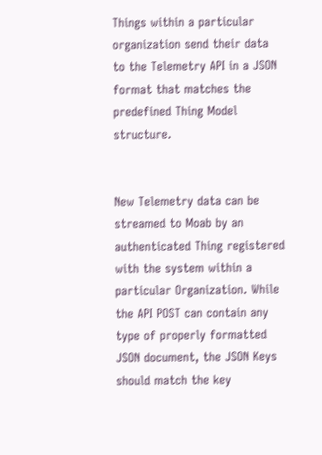Things within a particular organization send their data to the Telemetry API in a JSON format that matches the predefined Thing Model structure.


New Telemetry data can be streamed to Moab by an authenticated Thing registered with the system within a particular Organization. While the API POST can contain any type of properly formatted JSON document, the JSON Keys should match the key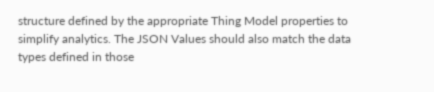structure defined by the appropriate Thing Model properties to simplify analytics. The JSON Values should also match the data types defined in those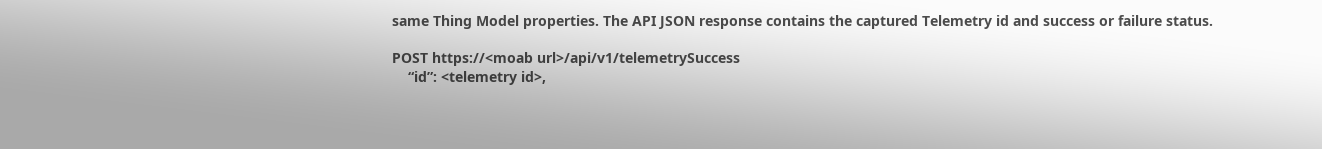same Thing Model properties. The API JSON response contains the captured Telemetry id and success or failure status.

POST https://<moab url>/api/v1/telemetrySuccess
    “id”: <telemetry id>,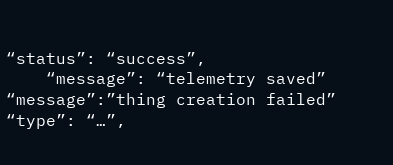“status”: “success”,
    “message”: “telemetry saved”
“message”:”thing creation failed”
“type”: “…”,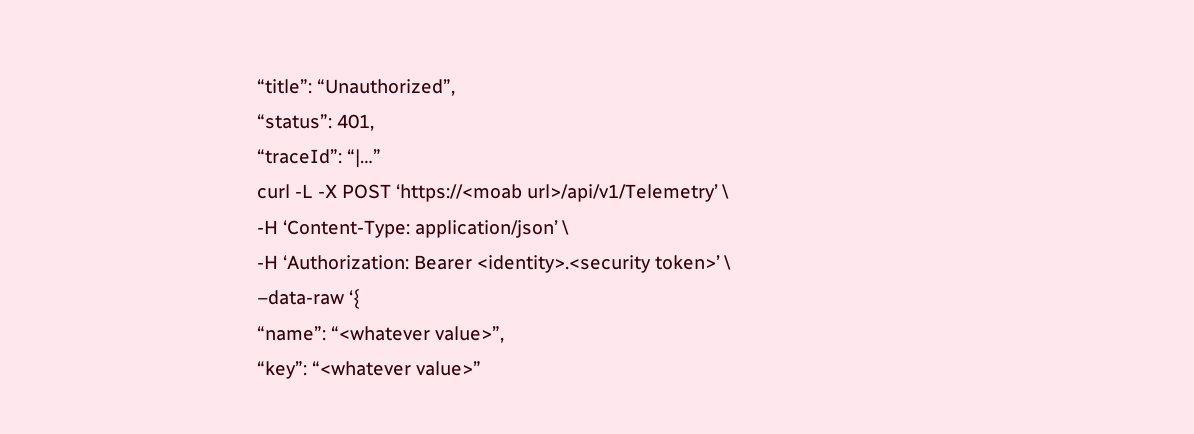“title”: “Unauthorized”,
“status”: 401,
“traceId”: “|…”
curl -L -X POST ‘https://<moab url>/api/v1/Telemetry’ \
-H ‘Content-Type: application/json’ \
-H ‘Authorization: Bearer <identity>.<security token>’ \
–data-raw ‘{
“name”: “<whatever value>”,
“key”: “<whatever value>”